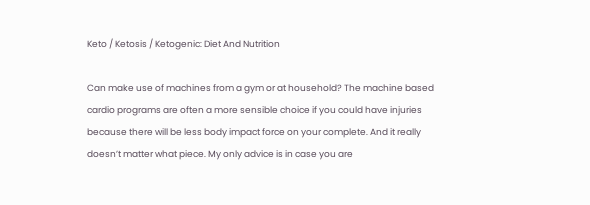Keto / Ketosis / Ketogenic: Diet And Nutrition

Can make use of machines from a gym or at household? The machine based cardio programs are often a more sensible choice if you could have injuries because there will be less body impact force on your complete. And it really doesn’t matter what piece. My only advice is in case you are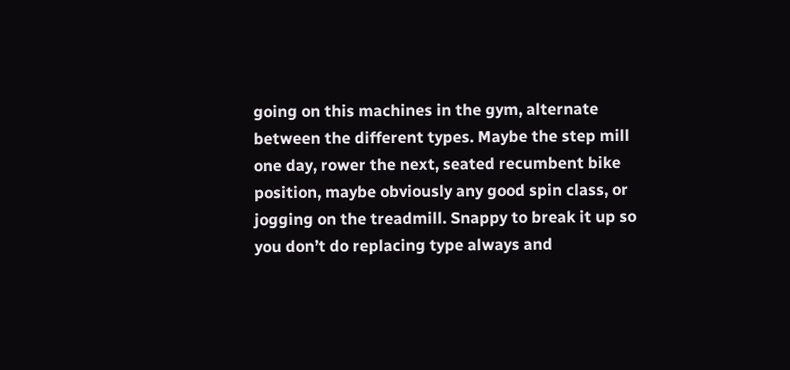going on this machines in the gym, alternate between the different types. Maybe the step mill one day, rower the next, seated recumbent bike position, maybe obviously any good spin class, or jogging on the treadmill. Snappy to break it up so you don’t do replacing type always and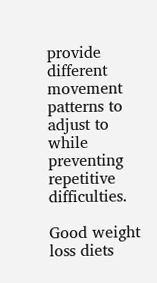provide different movement patterns to adjust to while preventing repetitive difficulties.

Good weight loss diets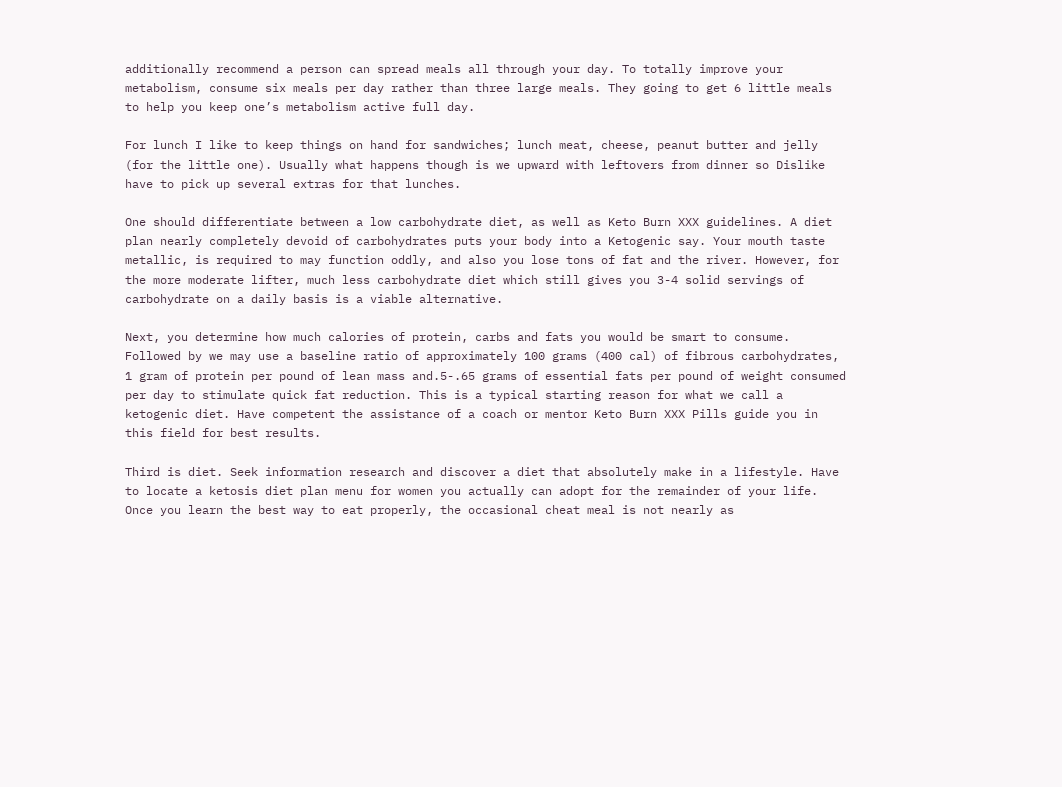additionally recommend a person can spread meals all through your day. To totally improve your metabolism, consume six meals per day rather than three large meals. They going to get 6 little meals to help you keep one’s metabolism active full day.

For lunch I like to keep things on hand for sandwiches; lunch meat, cheese, peanut butter and jelly (for the little one). Usually what happens though is we upward with leftovers from dinner so Dislike have to pick up several extras for that lunches.

One should differentiate between a low carbohydrate diet, as well as Keto Burn XXX guidelines. A diet plan nearly completely devoid of carbohydrates puts your body into a Ketogenic say. Your mouth taste metallic, is required to may function oddly, and also you lose tons of fat and the river. However, for the more moderate lifter, much less carbohydrate diet which still gives you 3-4 solid servings of carbohydrate on a daily basis is a viable alternative.

Next, you determine how much calories of protein, carbs and fats you would be smart to consume. Followed by we may use a baseline ratio of approximately 100 grams (400 cal) of fibrous carbohydrates, 1 gram of protein per pound of lean mass and.5-.65 grams of essential fats per pound of weight consumed per day to stimulate quick fat reduction. This is a typical starting reason for what we call a ketogenic diet. Have competent the assistance of a coach or mentor Keto Burn XXX Pills guide you in this field for best results.

Third is diet. Seek information research and discover a diet that absolutely make in a lifestyle. Have to locate a ketosis diet plan menu for women you actually can adopt for the remainder of your life. Once you learn the best way to eat properly, the occasional cheat meal is not nearly as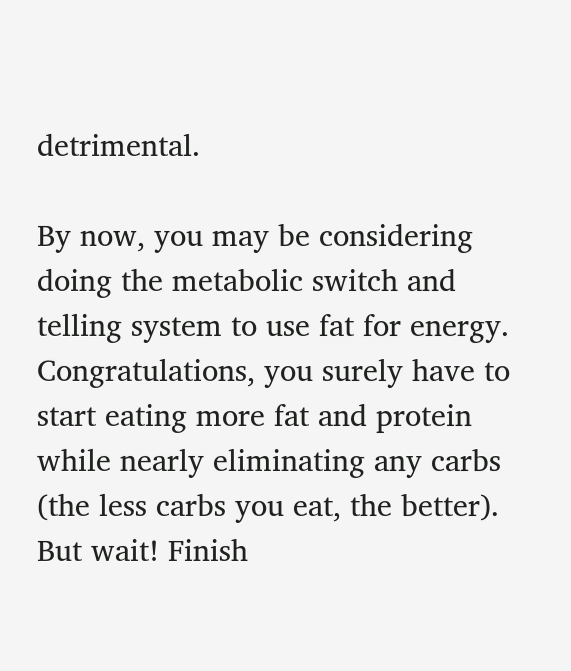detrimental.

By now, you may be considering doing the metabolic switch and telling system to use fat for energy. Congratulations, you surely have to start eating more fat and protein while nearly eliminating any carbs (the less carbs you eat, the better). But wait! Finish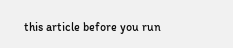this article before you run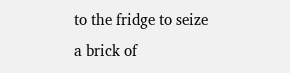to the fridge to seize a brick of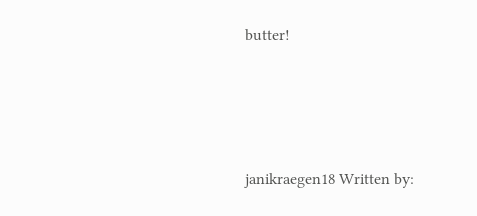butter!




janikraegen18 Written by: